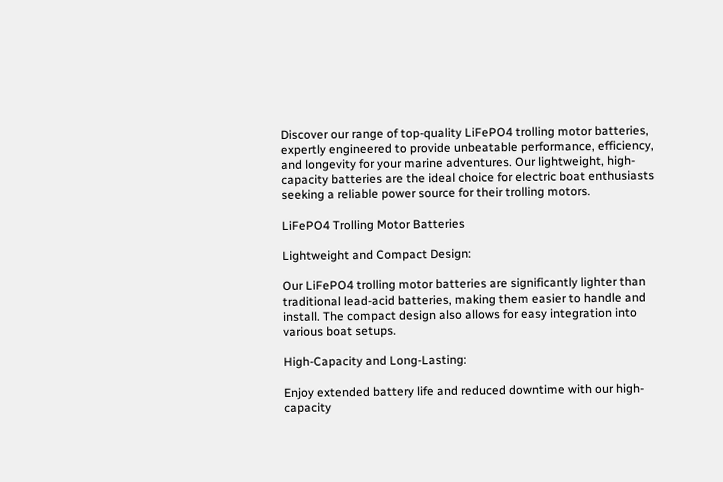Discover our range of top-quality LiFePO4 trolling motor batteries, expertly engineered to provide unbeatable performance, efficiency, and longevity for your marine adventures. Our lightweight, high-capacity batteries are the ideal choice for electric boat enthusiasts seeking a reliable power source for their trolling motors.

LiFePO4 Trolling Motor Batteries

Lightweight and Compact Design:

Our LiFePO4 trolling motor batteries are significantly lighter than traditional lead-acid batteries, making them easier to handle and install. The compact design also allows for easy integration into various boat setups.

High-Capacity and Long-Lasting:

Enjoy extended battery life and reduced downtime with our high-capacity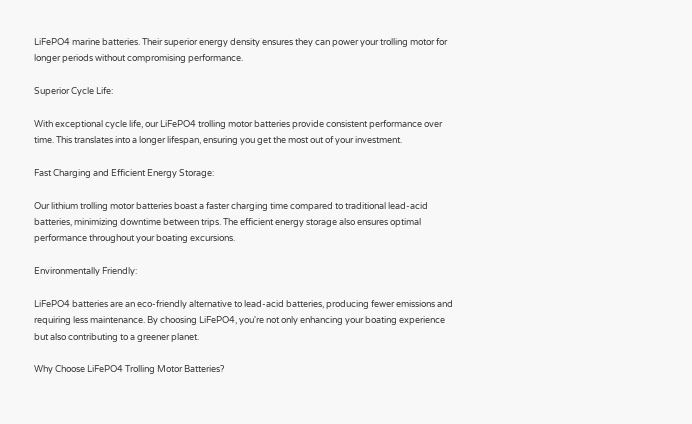LiFePO4 marine batteries. Their superior energy density ensures they can power your trolling motor for longer periods without compromising performance.

Superior Cycle Life:

With exceptional cycle life, our LiFePO4 trolling motor batteries provide consistent performance over time. This translates into a longer lifespan, ensuring you get the most out of your investment.

Fast Charging and Efficient Energy Storage:

Our lithium trolling motor batteries boast a faster charging time compared to traditional lead-acid batteries, minimizing downtime between trips. The efficient energy storage also ensures optimal performance throughout your boating excursions.

Environmentally Friendly:

LiFePO4 batteries are an eco-friendly alternative to lead-acid batteries, producing fewer emissions and requiring less maintenance. By choosing LiFePO4, you're not only enhancing your boating experience but also contributing to a greener planet.

Why Choose LiFePO4 Trolling Motor Batteries?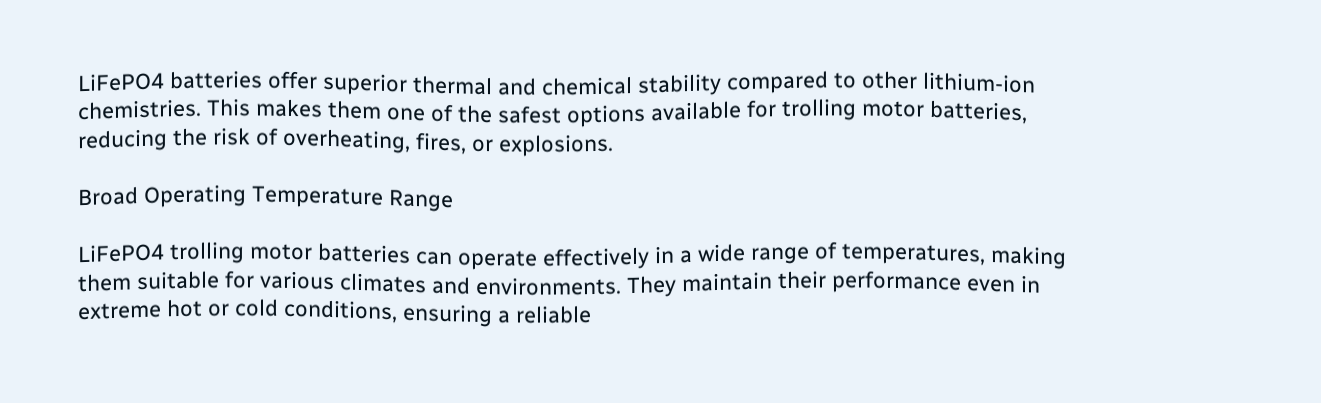LiFePO4 batteries offer superior thermal and chemical stability compared to other lithium-ion chemistries. This makes them one of the safest options available for trolling motor batteries, reducing the risk of overheating, fires, or explosions.

Broad Operating Temperature Range

LiFePO4 trolling motor batteries can operate effectively in a wide range of temperatures, making them suitable for various climates and environments. They maintain their performance even in extreme hot or cold conditions, ensuring a reliable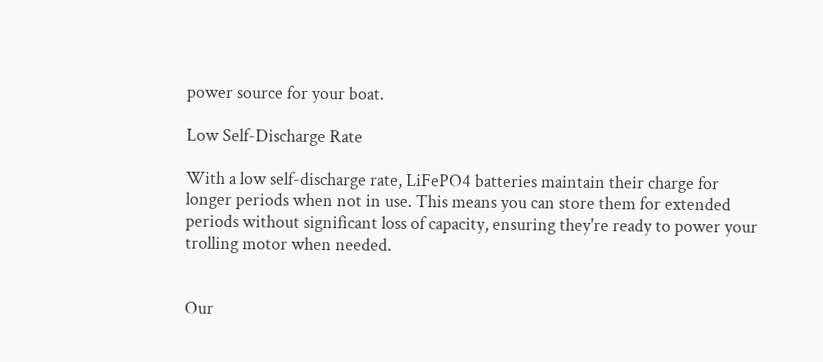power source for your boat.

Low Self-Discharge Rate

With a low self-discharge rate, LiFePO4 batteries maintain their charge for longer periods when not in use. This means you can store them for extended periods without significant loss of capacity, ensuring they're ready to power your trolling motor when needed.


Our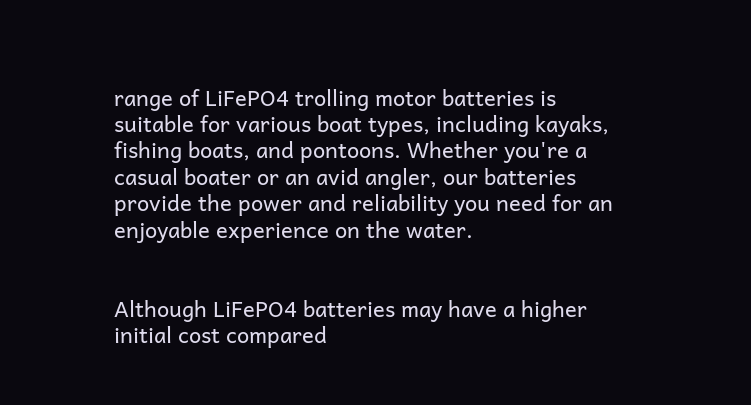range of LiFePO4 trolling motor batteries is suitable for various boat types, including kayaks, fishing boats, and pontoons. Whether you're a casual boater or an avid angler, our batteries provide the power and reliability you need for an enjoyable experience on the water.


Although LiFePO4 batteries may have a higher initial cost compared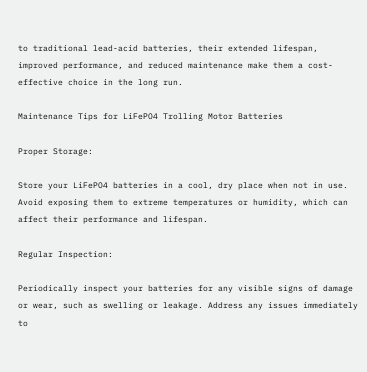to traditional lead-acid batteries, their extended lifespan, improved performance, and reduced maintenance make them a cost-effective choice in the long run.

Maintenance Tips for LiFePO4 Trolling Motor Batteries

Proper Storage:

Store your LiFePO4 batteries in a cool, dry place when not in use. Avoid exposing them to extreme temperatures or humidity, which can affect their performance and lifespan.

Regular Inspection:

Periodically inspect your batteries for any visible signs of damage or wear, such as swelling or leakage. Address any issues immediately to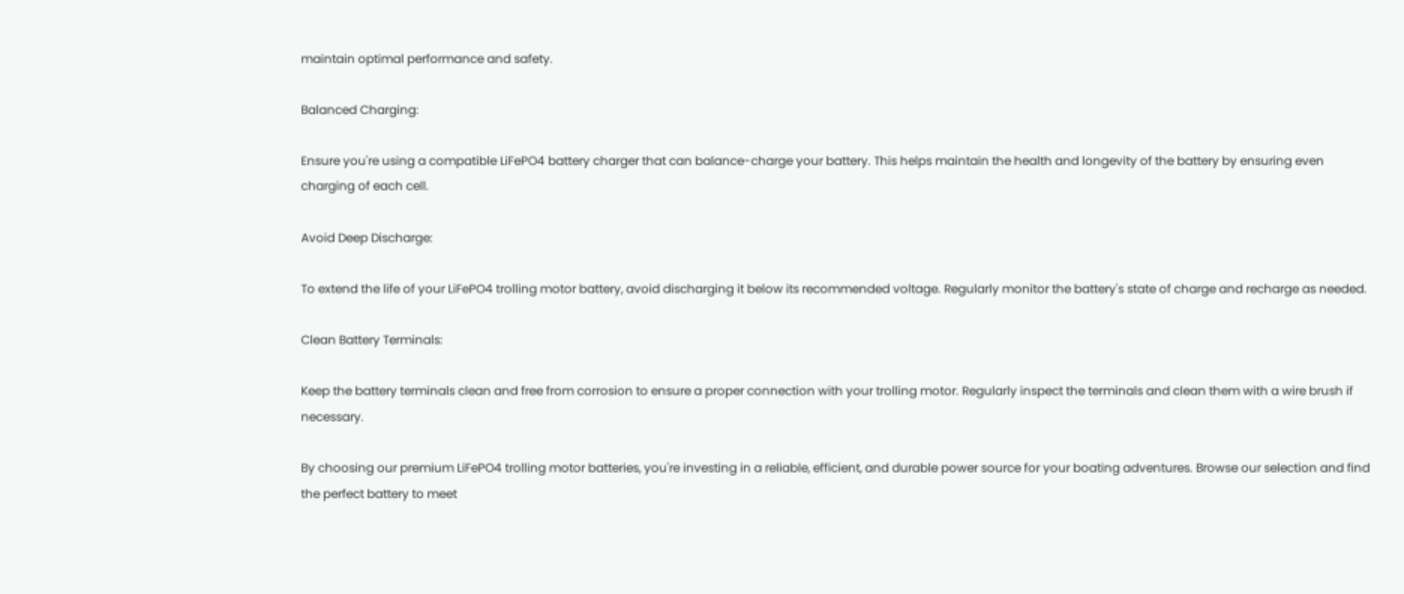maintain optimal performance and safety.

Balanced Charging:

Ensure you're using a compatible LiFePO4 battery charger that can balance-charge your battery. This helps maintain the health and longevity of the battery by ensuring even charging of each cell.

Avoid Deep Discharge:

To extend the life of your LiFePO4 trolling motor battery, avoid discharging it below its recommended voltage. Regularly monitor the battery's state of charge and recharge as needed.

Clean Battery Terminals:

Keep the battery terminals clean and free from corrosion to ensure a proper connection with your trolling motor. Regularly inspect the terminals and clean them with a wire brush if necessary.

By choosing our premium LiFePO4 trolling motor batteries, you're investing in a reliable, efficient, and durable power source for your boating adventures. Browse our selection and find the perfect battery to meet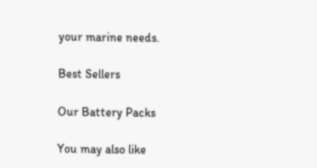your marine needs.

Best Sellers

Our Battery Packs

You may also like